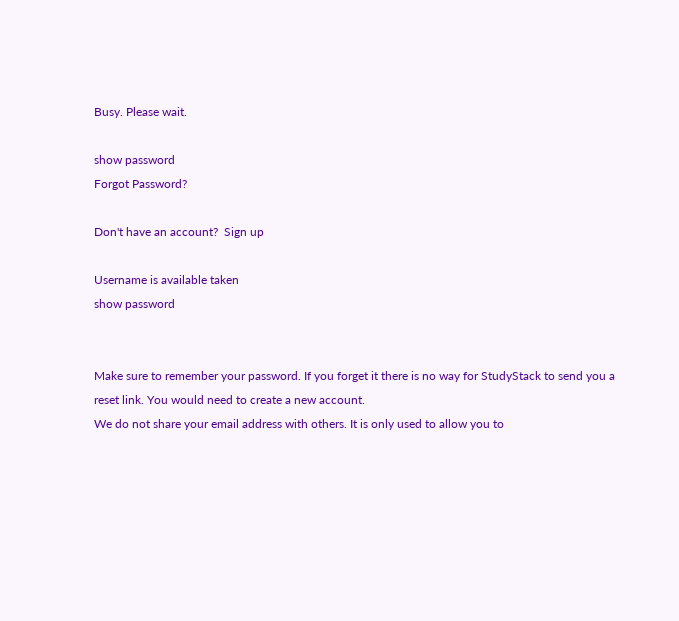Busy. Please wait.

show password
Forgot Password?

Don't have an account?  Sign up

Username is available taken
show password


Make sure to remember your password. If you forget it there is no way for StudyStack to send you a reset link. You would need to create a new account.
We do not share your email address with others. It is only used to allow you to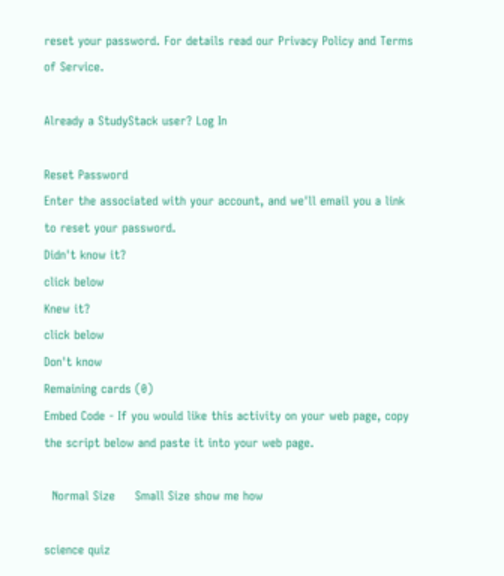reset your password. For details read our Privacy Policy and Terms of Service.

Already a StudyStack user? Log In

Reset Password
Enter the associated with your account, and we'll email you a link to reset your password.
Didn't know it?
click below
Knew it?
click below
Don't know
Remaining cards (0)
Embed Code - If you would like this activity on your web page, copy the script below and paste it into your web page.

  Normal Size     Small Size show me how

science quiz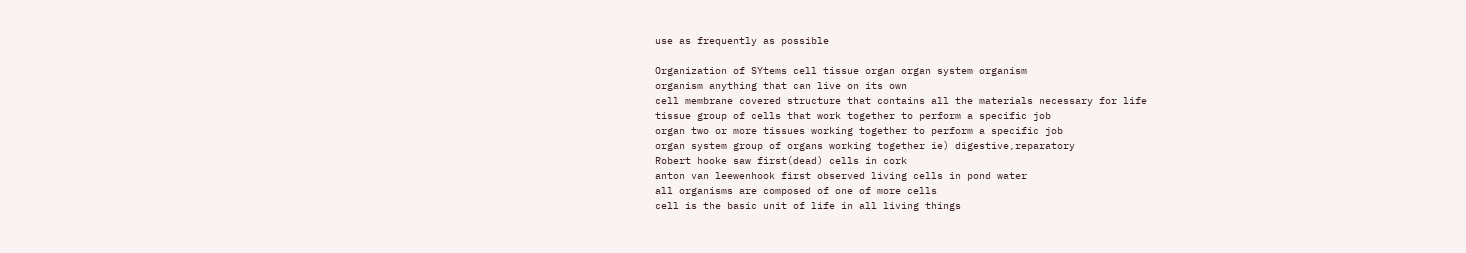use as frequently as possible

Organization of SYtems cell tissue organ organ system organism
organism anything that can live on its own
cell membrane covered structure that contains all the materials necessary for life
tissue group of cells that work together to perform a specific job
organ two or more tissues working together to perform a specific job
organ system group of organs working together ie) digestive,reparatory
Robert hooke saw first(dead) cells in cork
anton van leewenhook first observed living cells in pond water
all organisms are composed of one of more cells
cell is the basic unit of life in all living things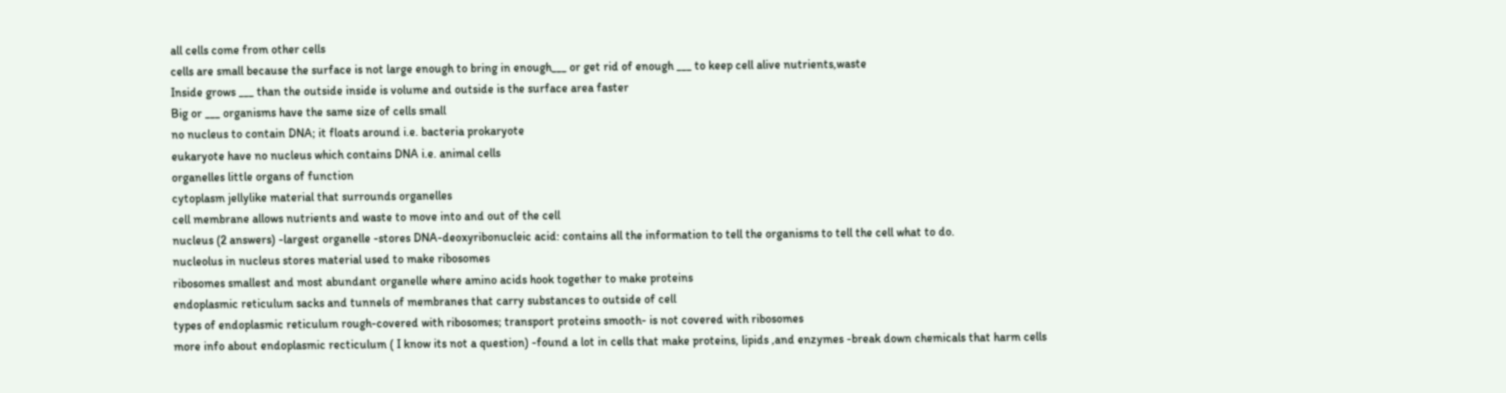all cells come from other cells
cells are small because the surface is not large enough to bring in enough___ or get rid of enough ___ to keep cell alive nutrients,waste
Inside grows ___ than the outside inside is volume and outside is the surface area faster
Big or ___ organisms have the same size of cells small
no nucleus to contain DNA; it floats around i.e. bacteria prokaryote
eukaryote have no nucleus which contains DNA i.e. animal cells
organelles little organs of function
cytoplasm jellylike material that surrounds organelles
cell membrane allows nutrients and waste to move into and out of the cell
nucleus (2 answers) -largest organelle -stores DNA-deoxyribonucleic acid: contains all the information to tell the organisms to tell the cell what to do.
nucleolus in nucleus stores material used to make ribosomes
ribosomes smallest and most abundant organelle where amino acids hook together to make proteins
endoplasmic reticulum sacks and tunnels of membranes that carry substances to outside of cell
types of endoplasmic reticulum rough-covered with ribosomes; transport proteins smooth- is not covered with ribosomes
more info about endoplasmic recticulum ( I know its not a question) -found a lot in cells that make proteins, lipids ,and enzymes -break down chemicals that harm cells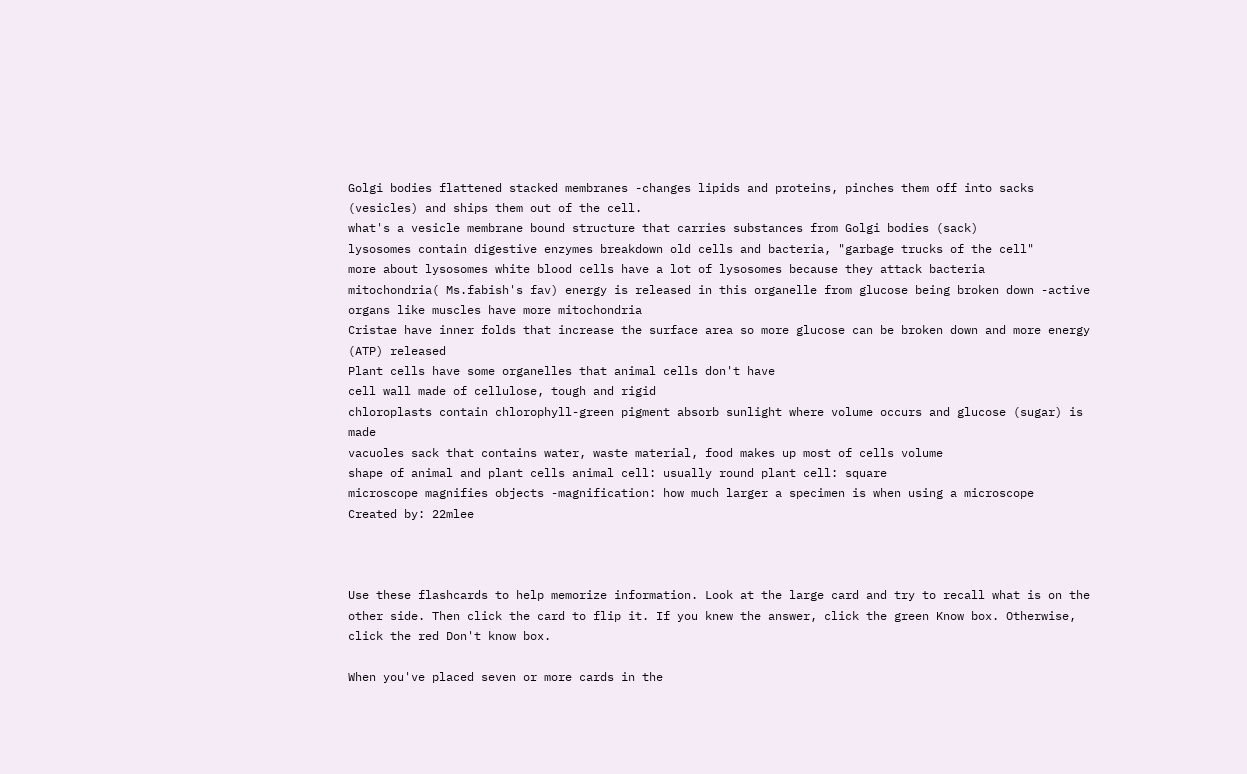Golgi bodies flattened stacked membranes -changes lipids and proteins, pinches them off into sacks (vesicles) and ships them out of the cell.
what's a vesicle membrane bound structure that carries substances from Golgi bodies (sack)
lysosomes contain digestive enzymes breakdown old cells and bacteria, "garbage trucks of the cell"
more about lysosomes white blood cells have a lot of lysosomes because they attack bacteria
mitochondria( Ms.fabish's fav) energy is released in this organelle from glucose being broken down -active organs like muscles have more mitochondria
Cristae have inner folds that increase the surface area so more glucose can be broken down and more energy (ATP) released
Plant cells have some organelles that animal cells don't have
cell wall made of cellulose, tough and rigid
chloroplasts contain chlorophyll-green pigment absorb sunlight where volume occurs and glucose (sugar) is made
vacuoles sack that contains water, waste material, food makes up most of cells volume
shape of animal and plant cells animal cell: usually round plant cell: square
microscope magnifies objects -magnification: how much larger a specimen is when using a microscope
Created by: 22mlee



Use these flashcards to help memorize information. Look at the large card and try to recall what is on the other side. Then click the card to flip it. If you knew the answer, click the green Know box. Otherwise, click the red Don't know box.

When you've placed seven or more cards in the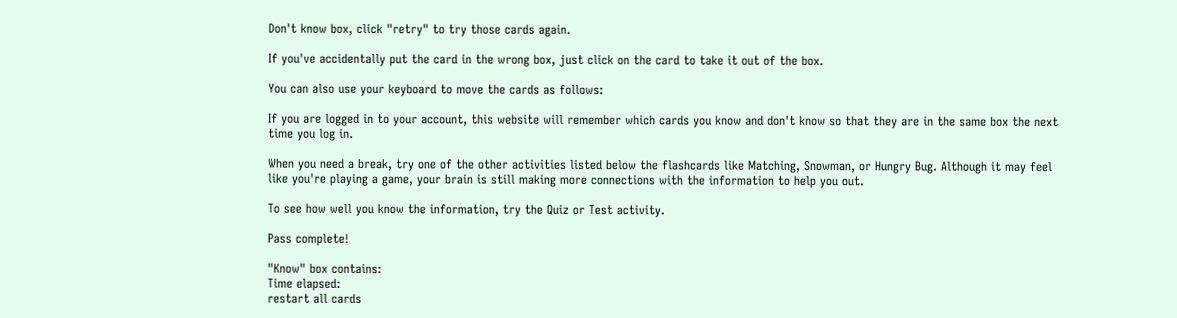Don't know box, click "retry" to try those cards again.

If you've accidentally put the card in the wrong box, just click on the card to take it out of the box.

You can also use your keyboard to move the cards as follows:

If you are logged in to your account, this website will remember which cards you know and don't know so that they are in the same box the next time you log in.

When you need a break, try one of the other activities listed below the flashcards like Matching, Snowman, or Hungry Bug. Although it may feel like you're playing a game, your brain is still making more connections with the information to help you out.

To see how well you know the information, try the Quiz or Test activity.

Pass complete!

"Know" box contains:
Time elapsed:
restart all cards